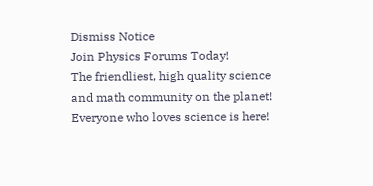Dismiss Notice
Join Physics Forums Today!
The friendliest, high quality science and math community on the planet! Everyone who loves science is here!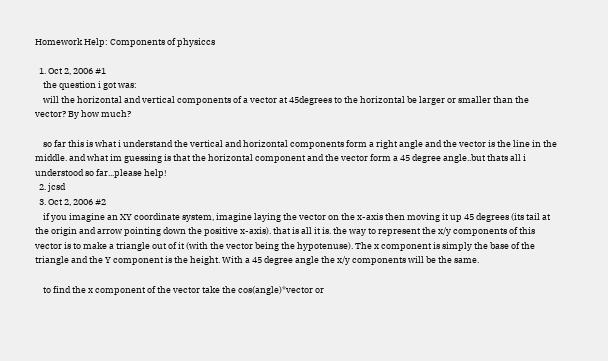Homework Help: Components of physiccs

  1. Oct 2, 2006 #1
    the question i got was:
    will the horizontal and vertical components of a vector at 45degrees to the horizontal be larger or smaller than the vector? By how much?

    so far this is what i understand the vertical and horizontal components form a right angle and the vector is the line in the middle. and what im guessing is that the horizontal component and the vector form a 45 degree angle..but thats all i understood so far...please help!
  2. jcsd
  3. Oct 2, 2006 #2
    if you imagine an XY coordinate system, imagine laying the vector on the x-axis then moving it up 45 degrees (its tail at the origin and arrow pointing down the positive x-axis). that is all it is. the way to represent the x/y components of this vector is to make a triangle out of it (with the vector being the hypotenuse). The x component is simply the base of the triangle and the Y component is the height. With a 45 degree angle the x/y components will be the same.

    to find the x component of the vector take the cos(angle)*vector or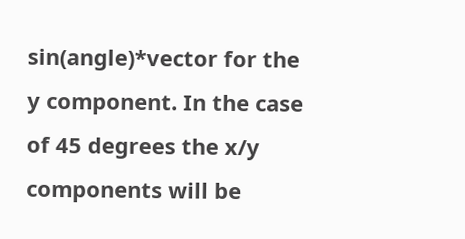sin(angle)*vector for the y component. In the case of 45 degrees the x/y components will be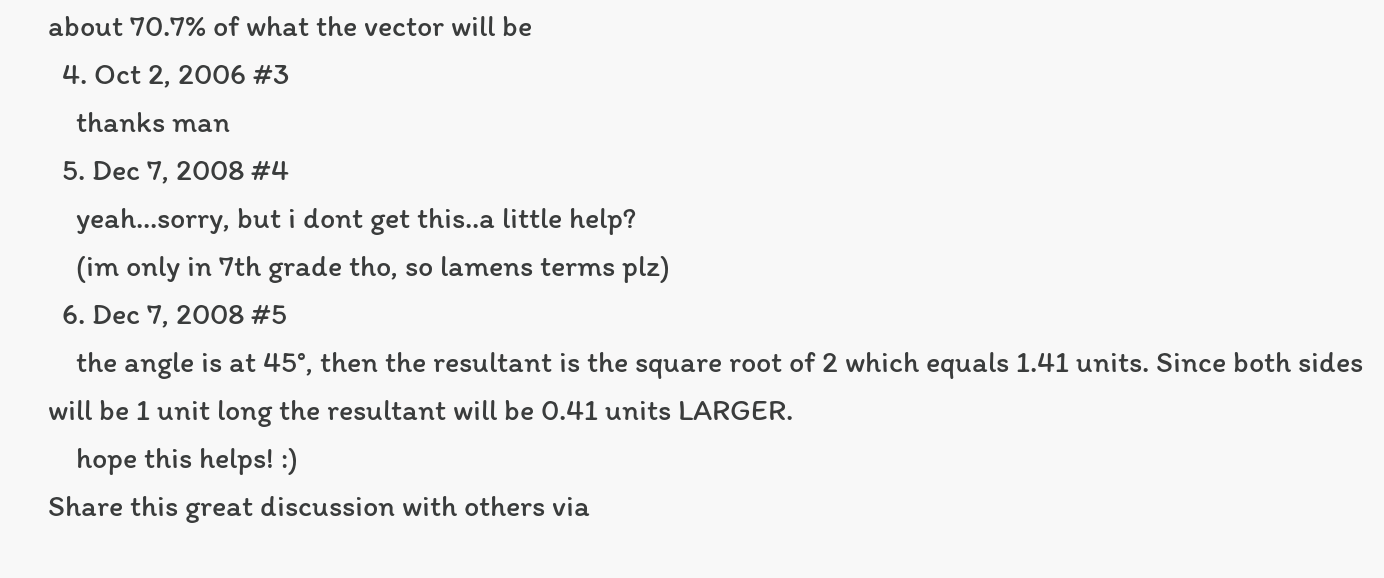about 70.7% of what the vector will be
  4. Oct 2, 2006 #3
    thanks man
  5. Dec 7, 2008 #4
    yeah...sorry, but i dont get this..a little help?
    (im only in 7th grade tho, so lamens terms plz)
  6. Dec 7, 2008 #5
    the angle is at 45°, then the resultant is the square root of 2 which equals 1.41 units. Since both sides will be 1 unit long the resultant will be 0.41 units LARGER.
    hope this helps! :)
Share this great discussion with others via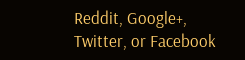Reddit, Google+, Twitter, or Facebook